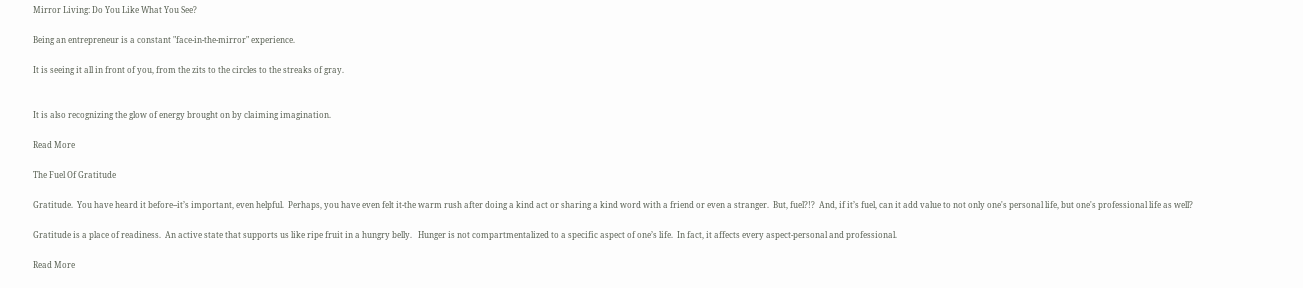Mirror Living: Do You Like What You See?

Being an entrepreneur is a constant "face-in-the-mirror" experience.

It is seeing it all in front of you, from the zits to the circles to the streaks of gray.


It is also recognizing the glow of energy brought on by claiming imagination.

Read More

The Fuel Of Gratitude

Gratitude.  You have heard it before--it’s important, even helpful.  Perhaps, you have even felt it-the warm rush after doing a kind act or sharing a kind word with a friend or even a stranger.  But, fuel?!?  And, if it’s fuel, can it add value to not only one's personal life, but one's professional life as well?

Gratitude is a place of readiness.  An active state that supports us like ripe fruit in a hungry belly.   Hunger is not compartmentalized to a specific aspect of one’s life.  In fact, it affects every aspect-personal and professional.

Read More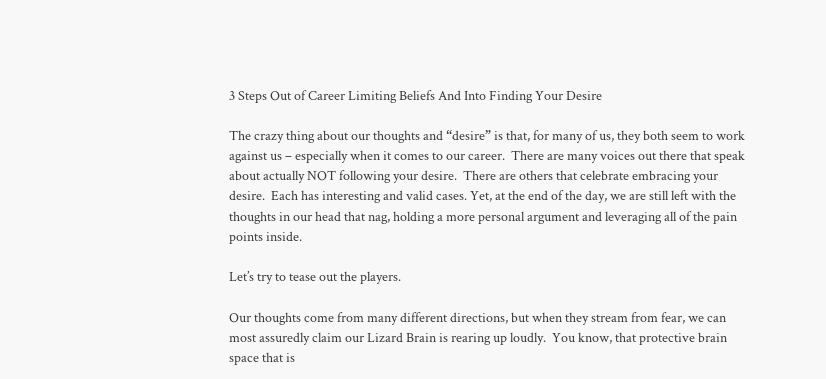3 Steps Out of Career Limiting Beliefs And Into Finding Your Desire

The crazy thing about our thoughts and “desire” is that, for many of us, they both seem to work against us – especially when it comes to our career.  There are many voices out there that speak about actually NOT following your desire.  There are others that celebrate embracing your desire.  Each has interesting and valid cases. Yet, at the end of the day, we are still left with the thoughts in our head that nag, holding a more personal argument and leveraging all of the pain points inside.

Let’s try to tease out the players.

Our thoughts come from many different directions, but when they stream from fear, we can most assuredly claim our Lizard Brain is rearing up loudly.  You know, that protective brain space that is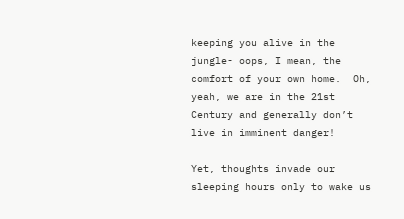keeping you alive in the jungle- oops, I mean, the comfort of your own home.  Oh, yeah, we are in the 21st Century and generally don’t live in imminent danger!

Yet, thoughts invade our sleeping hours only to wake us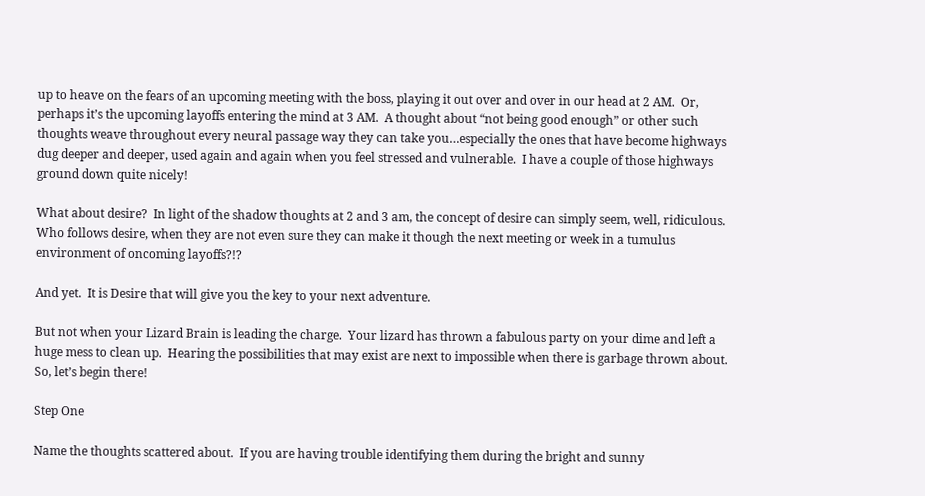up to heave on the fears of an upcoming meeting with the boss, playing it out over and over in our head at 2 AM.  Or, perhaps it’s the upcoming layoffs entering the mind at 3 AM.  A thought about “not being good enough” or other such thoughts weave throughout every neural passage way they can take you…especially the ones that have become highways dug deeper and deeper, used again and again when you feel stressed and vulnerable.  I have a couple of those highways ground down quite nicely!

What about desire?  In light of the shadow thoughts at 2 and 3 am, the concept of desire can simply seem, well, ridiculous.  Who follows desire, when they are not even sure they can make it though the next meeting or week in a tumulus environment of oncoming layoffs?!?

And yet.  It is Desire that will give you the key to your next adventure.

But not when your Lizard Brain is leading the charge.  Your lizard has thrown a fabulous party on your dime and left a huge mess to clean up.  Hearing the possibilities that may exist are next to impossible when there is garbage thrown about.  So, let’s begin there!

Step One

Name the thoughts scattered about.  If you are having trouble identifying them during the bright and sunny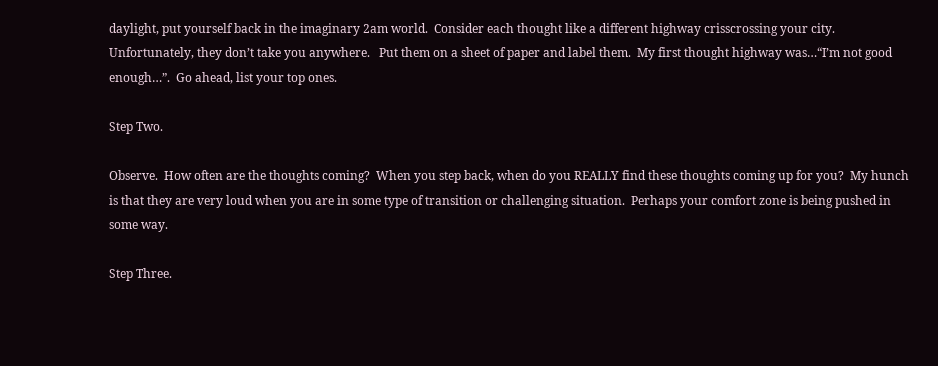daylight, put yourself back in the imaginary 2am world.  Consider each thought like a different highway crisscrossing your city. Unfortunately, they don’t take you anywhere.   Put them on a sheet of paper and label them.  My first thought highway was…“I’m not good enough…”.  Go ahead, list your top ones.

Step Two.

Observe.  How often are the thoughts coming?  When you step back, when do you REALLY find these thoughts coming up for you?  My hunch is that they are very loud when you are in some type of transition or challenging situation.  Perhaps your comfort zone is being pushed in some way.

Step Three.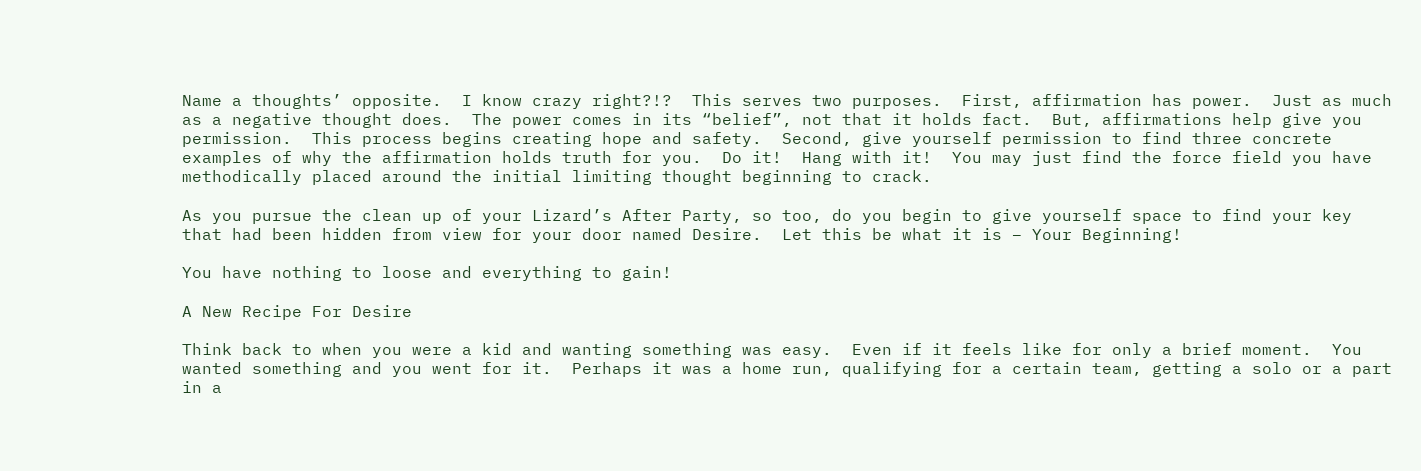Name a thoughts’ opposite.  I know crazy right?!?  This serves two purposes.  First, affirmation has power.  Just as much as a negative thought does.  The power comes in its “belief”, not that it holds fact.  But, affirmations help give you permission.  This process begins creating hope and safety.  Second, give yourself permission to find three concrete examples of why the affirmation holds truth for you.  Do it!  Hang with it!  You may just find the force field you have methodically placed around the initial limiting thought beginning to crack.

As you pursue the clean up of your Lizard’s After Party, so too, do you begin to give yourself space to find your key that had been hidden from view for your door named Desire.  Let this be what it is – Your Beginning!

You have nothing to loose and everything to gain!

A New Recipe For Desire

Think back to when you were a kid and wanting something was easy.  Even if it feels like for only a brief moment.  You wanted something and you went for it.  Perhaps it was a home run, qualifying for a certain team, getting a solo or a part in a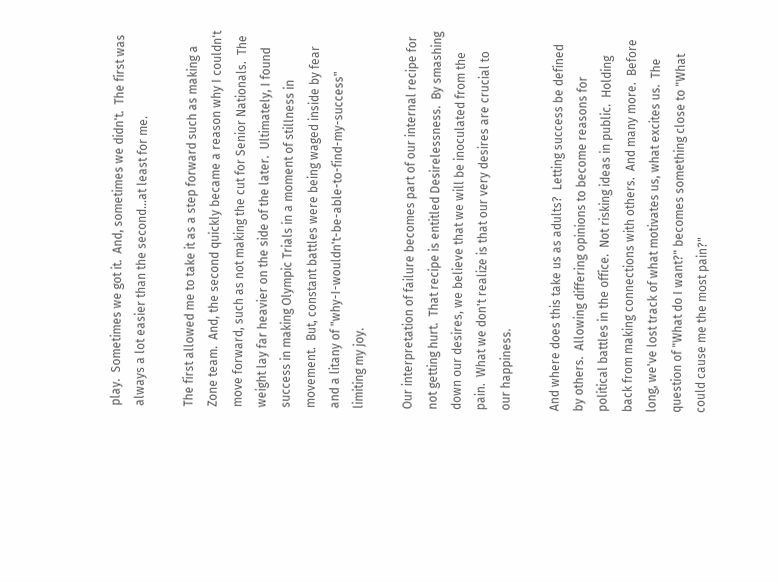play.  Sometimes we got it.  And, sometimes we didn't.  The first was always a lot easier than the second...at least for me.

The first allowed me to take it as a step forward such as making a Zone team.  And, the second quickly became a reason why I couldn't move forward, such as not making the cut for Senior Nationals.  The weight lay far heavier on the side of the later.  Ultimately, I found success in making Olympic Trials in a moment of stillness in movement.  But, constant battles were being waged inside by fear and a litany of "why-I-wouldn't-be-able-to-find-my-success" limiting my joy.

Our interpretation of failure becomes part of our internal recipe for not getting hurt.  That recipe is entitled Desirelessness.  By smashing down our desires, we believe that we will be inoculated from the pain.  What we don't realize is that our very desires are crucial to our happiness.

And where does this take us as adults?  Letting success be defined by others.  Allowing differing opinions to become reasons for political battles in the office.  Not risking ideas in public.  Holding back from making connections with others.  And many more.  Before long, we've lost track of what motivates us, what excites us.  The question of "What do I want?" becomes something close to "What could cause me the most pain?"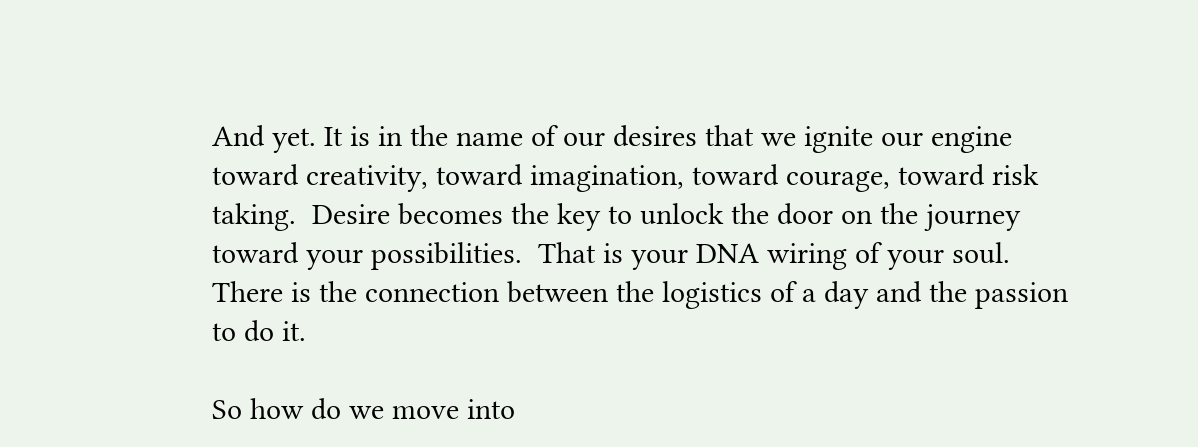And yet. It is in the name of our desires that we ignite our engine toward creativity, toward imagination, toward courage, toward risk taking.  Desire becomes the key to unlock the door on the journey toward your possibilities.  That is your DNA wiring of your soul.  There is the connection between the logistics of a day and the passion to do it.

So how do we move into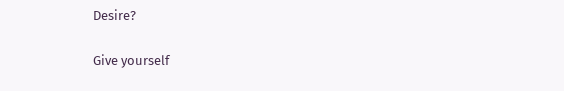Desire?

Give yourself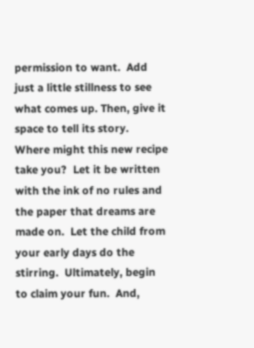permission to want.  Add just a little stillness to see what comes up. Then, give it space to tell its story.  Where might this new recipe take you?  Let it be written with the ink of no rules and the paper that dreams are made on.  Let the child from your early days do the stirring.  Ultimately, begin to claim your fun.  And,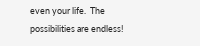even your life.  The possibilities are endless!